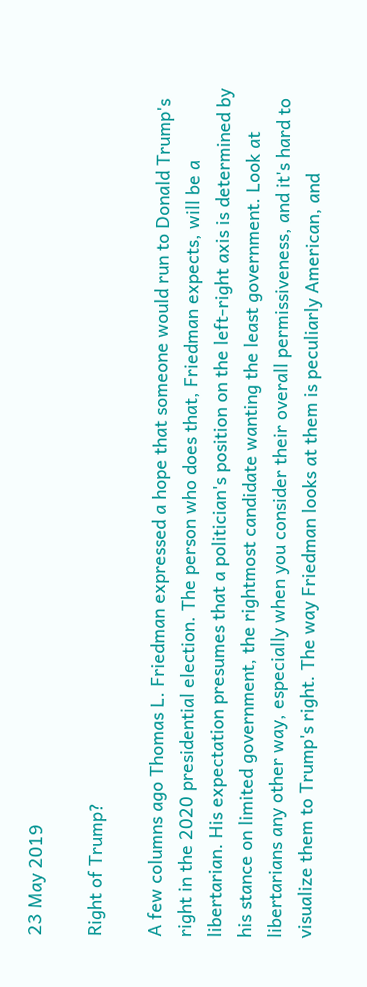23 May 2019

Right of Trump?

A few columns ago Thomas L. Friedman expressed a hope that someone would run to Donald Trump's right in the 2020 presidential election. The person who does that, Friedman expects, will be a libertarian. His expectation presumes that a politician's position on the left-right axis is determined by his stance on limited government, the rightmost candidate wanting the least government. Look at libertarians any other way, especially when you consider their overall permissiveness, and it's hard to visualize them to Trump's right. The way Friedman looks at them is peculiarly American, and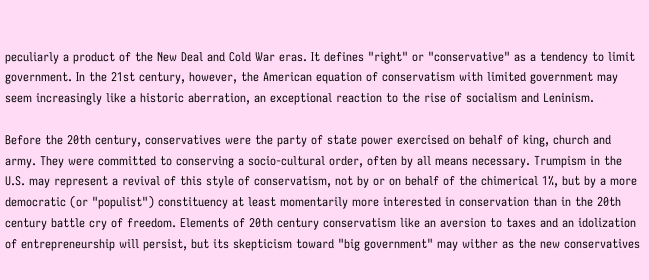peculiarly a product of the New Deal and Cold War eras. It defines "right" or "conservative" as a tendency to limit government. In the 21st century, however, the American equation of conservatism with limited government may seem increasingly like a historic aberration, an exceptional reaction to the rise of socialism and Leninism.

Before the 20th century, conservatives were the party of state power exercised on behalf of king, church and army. They were committed to conserving a socio-cultural order, often by all means necessary. Trumpism in the U.S. may represent a revival of this style of conservatism, not by or on behalf of the chimerical 1%, but by a more democratic (or "populist") constituency at least momentarily more interested in conservation than in the 20th century battle cry of freedom. Elements of 20th century conservatism like an aversion to taxes and an idolization of entrepreneurship will persist, but its skepticism toward "big government" may wither as the new conservatives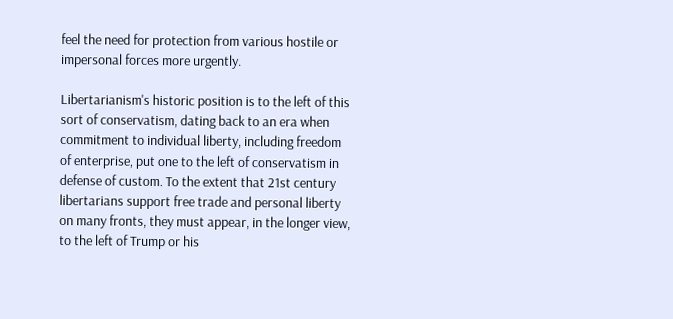feel the need for protection from various hostile or impersonal forces more urgently.

Libertarianism's historic position is to the left of this sort of conservatism, dating back to an era when commitment to individual liberty, including freedom of enterprise, put one to the left of conservatism in defense of custom. To the extent that 21st century libertarians support free trade and personal liberty on many fronts, they must appear, in the longer view, to the left of Trump or his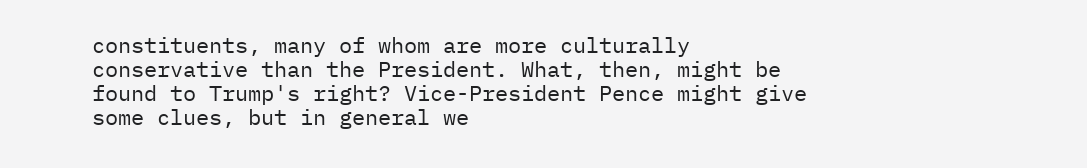constituents, many of whom are more culturally conservative than the President. What, then, might be found to Trump's right? Vice-President Pence might give some clues, but in general we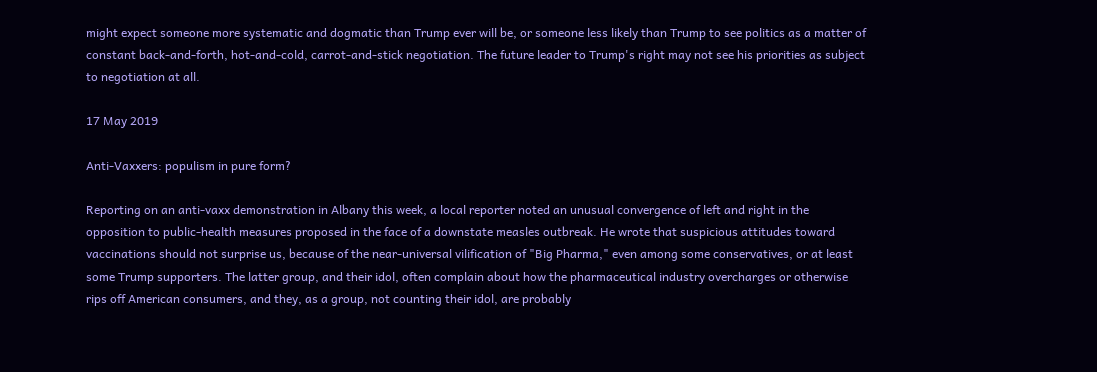might expect someone more systematic and dogmatic than Trump ever will be, or someone less likely than Trump to see politics as a matter of constant back-and-forth, hot-and-cold, carrot-and-stick negotiation. The future leader to Trump's right may not see his priorities as subject to negotiation at all.

17 May 2019

Anti-Vaxxers: populism in pure form?

Reporting on an anti-vaxx demonstration in Albany this week, a local reporter noted an unusual convergence of left and right in the opposition to public-health measures proposed in the face of a downstate measles outbreak. He wrote that suspicious attitudes toward vaccinations should not surprise us, because of the near-universal vilification of "Big Pharma," even among some conservatives, or at least some Trump supporters. The latter group, and their idol, often complain about how the pharmaceutical industry overcharges or otherwise rips off American consumers, and they, as a group, not counting their idol, are probably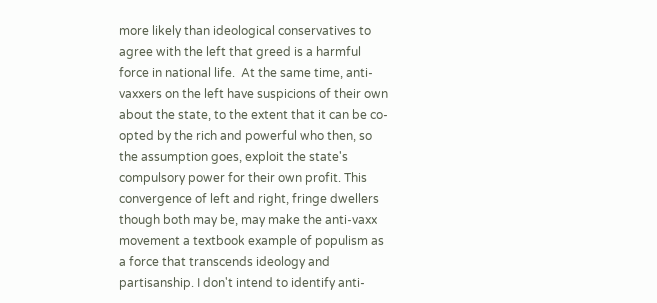more likely than ideological conservatives to agree with the left that greed is a harmful force in national life.  At the same time, anti-vaxxers on the left have suspicions of their own about the state, to the extent that it can be co-opted by the rich and powerful who then, so the assumption goes, exploit the state's compulsory power for their own profit. This convergence of left and right, fringe dwellers though both may be, may make the anti-vaxx movement a textbook example of populism as a force that transcends ideology and partisanship. I don't intend to identify anti-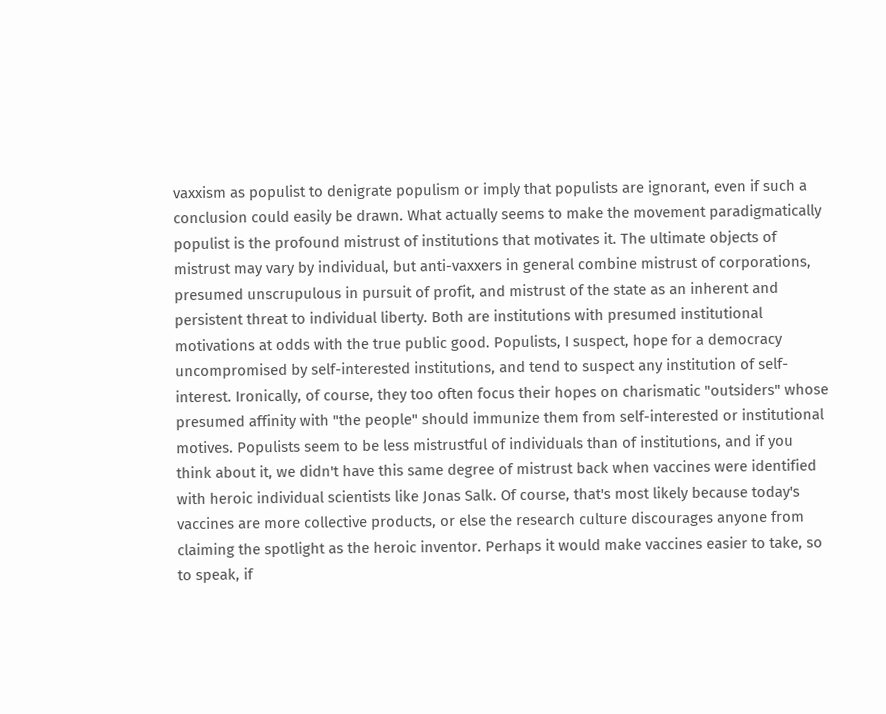vaxxism as populist to denigrate populism or imply that populists are ignorant, even if such a conclusion could easily be drawn. What actually seems to make the movement paradigmatically populist is the profound mistrust of institutions that motivates it. The ultimate objects of mistrust may vary by individual, but anti-vaxxers in general combine mistrust of corporations, presumed unscrupulous in pursuit of profit, and mistrust of the state as an inherent and persistent threat to individual liberty. Both are institutions with presumed institutional motivations at odds with the true public good. Populists, I suspect, hope for a democracy uncompromised by self-interested institutions, and tend to suspect any institution of self-interest. Ironically, of course, they too often focus their hopes on charismatic "outsiders" whose presumed affinity with "the people" should immunize them from self-interested or institutional motives. Populists seem to be less mistrustful of individuals than of institutions, and if you think about it, we didn't have this same degree of mistrust back when vaccines were identified with heroic individual scientists like Jonas Salk. Of course, that's most likely because today's vaccines are more collective products, or else the research culture discourages anyone from claiming the spotlight as the heroic inventor. Perhaps it would make vaccines easier to take, so to speak, if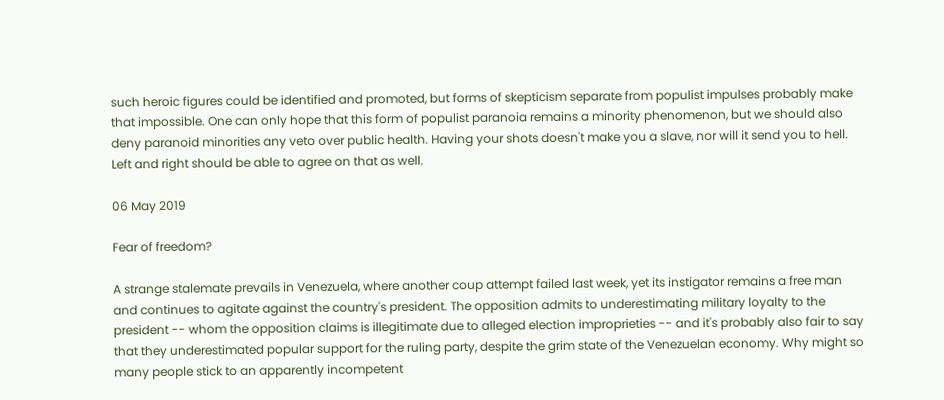such heroic figures could be identified and promoted, but forms of skepticism separate from populist impulses probably make that impossible. One can only hope that this form of populist paranoia remains a minority phenomenon, but we should also deny paranoid minorities any veto over public health. Having your shots doesn't make you a slave, nor will it send you to hell. Left and right should be able to agree on that as well.

06 May 2019

Fear of freedom?

A strange stalemate prevails in Venezuela, where another coup attempt failed last week, yet its instigator remains a free man and continues to agitate against the country's president. The opposition admits to underestimating military loyalty to the president -- whom the opposition claims is illegitimate due to alleged election improprieties -- and it's probably also fair to say that they underestimated popular support for the ruling party, despite the grim state of the Venezuelan economy. Why might so many people stick to an apparently incompetent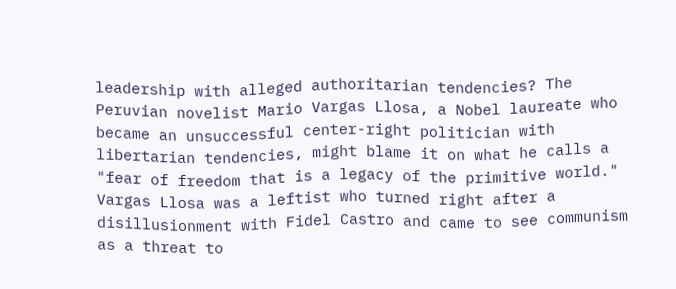leadership with alleged authoritarian tendencies? The Peruvian novelist Mario Vargas Llosa, a Nobel laureate who became an unsuccessful center-right politician with libertarian tendencies, might blame it on what he calls a "fear of freedom that is a legacy of the primitive world." Vargas Llosa was a leftist who turned right after a disillusionment with Fidel Castro and came to see communism as a threat to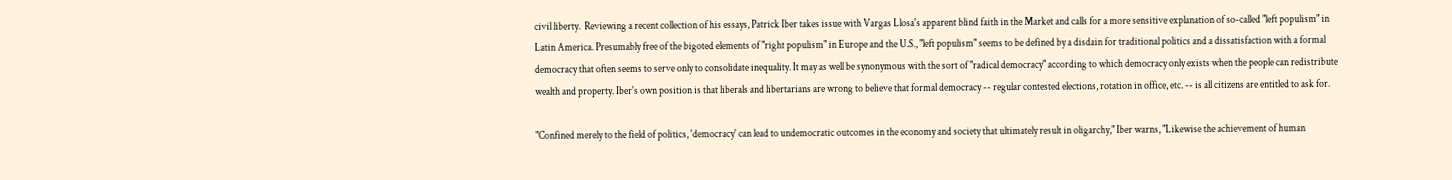civil liberty.  Reviewing a recent collection of his essays, Patrick Iber takes issue with Vargas Llosa's apparent blind faith in the Market and calls for a more sensitive explanation of so-called "left populism" in Latin America. Presumably free of the bigoted elements of "right populism" in Europe and the U.S., "left populism" seems to be defined by a disdain for traditional politics and a dissatisfaction with a formal democracy that often seems to serve only to consolidate inequality. It may as well be synonymous with the sort of "radical democracy" according to which democracy only exists when the people can redistribute wealth and property. Iber's own position is that liberals and libertarians are wrong to believe that formal democracy -- regular contested elections, rotation in office, etc. -- is all citizens are entitled to ask for.

"Confined merely to the field of politics, 'democracy' can lead to undemocratic outcomes in the economy and society that ultimately result in oligarchy," Iber warns, "Likewise the achievement of human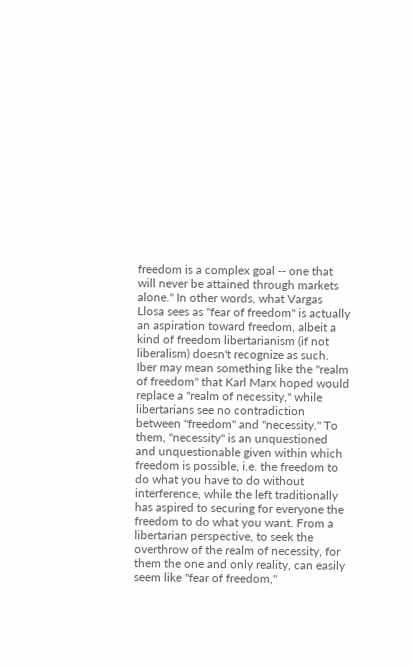freedom is a complex goal -- one that will never be attained through markets alone." In other words, what Vargas Llosa sees as "fear of freedom" is actually an aspiration toward freedom, albeit a kind of freedom libertarianism (if not liberalism) doesn't recognize as such. Iber may mean something like the "realm of freedom" that Karl Marx hoped would replace a "realm of necessity," while libertarians see no contradiction between "freedom" and "necessity." To them, "necessity" is an unquestioned and unquestionable given within which freedom is possible, i.e. the freedom to do what you have to do without interference, while the left traditionally has aspired to securing for everyone the freedom to do what you want. From a libertarian perspective, to seek the overthrow of the realm of necessity, for them the one and only reality, can easily seem like "fear of freedom,"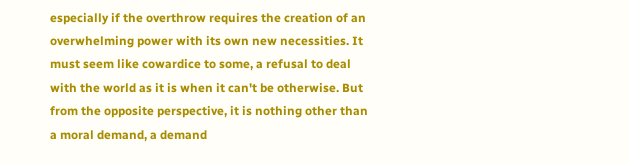especially if the overthrow requires the creation of an overwhelming power with its own new necessities. It must seem like cowardice to some, a refusal to deal with the world as it is when it can't be otherwise. But from the opposite perspective, it is nothing other than a moral demand, a demand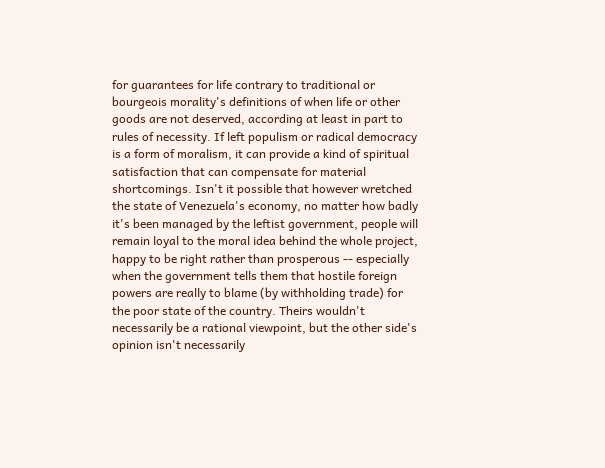for guarantees for life contrary to traditional or bourgeois morality's definitions of when life or other goods are not deserved, according at least in part to rules of necessity. If left populism or radical democracy is a form of moralism, it can provide a kind of spiritual satisfaction that can compensate for material shortcomings. Isn't it possible that however wretched the state of Venezuela's economy, no matter how badly it's been managed by the leftist government, people will remain loyal to the moral idea behind the whole project, happy to be right rather than prosperous -- especially when the government tells them that hostile foreign powers are really to blame (by withholding trade) for the poor state of the country. Theirs wouldn't necessarily be a rational viewpoint, but the other side's opinion isn't necessarily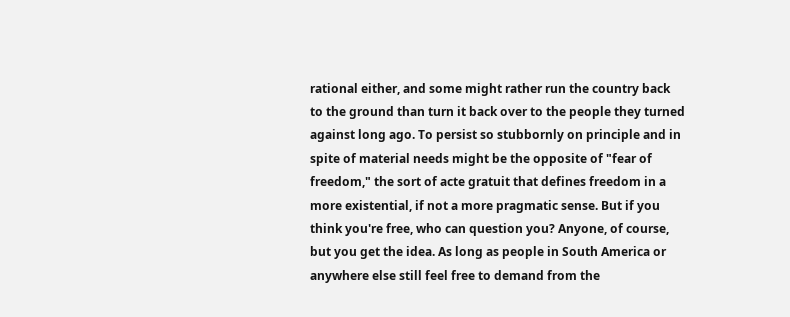rational either, and some might rather run the country back to the ground than turn it back over to the people they turned against long ago. To persist so stubbornly on principle and in spite of material needs might be the opposite of "fear of freedom," the sort of acte gratuit that defines freedom in a more existential, if not a more pragmatic sense. But if you think you're free, who can question you? Anyone, of course, but you get the idea. As long as people in South America or anywhere else still feel free to demand from the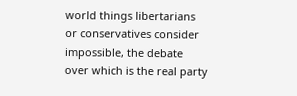world things libertarians or conservatives consider impossible, the debate over which is the real party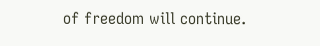of freedom will continue.